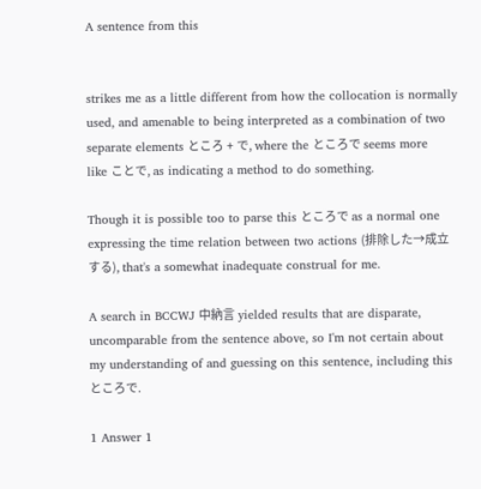A sentence from this


strikes me as a little different from how the collocation is normally used, and amenable to being interpreted as a combination of two separate elements ところ + で, where the ところで seems more like ことで, as indicating a method to do something.

Though it is possible too to parse this ところで as a normal one expressing the time relation between two actions (排除した→成立する), that's a somewhat inadequate construal for me.

A search in BCCWJ 中納言 yielded results that are disparate, uncomparable from the sentence above, so I'm not certain about my understanding of and guessing on this sentence, including this ところで.

1 Answer 1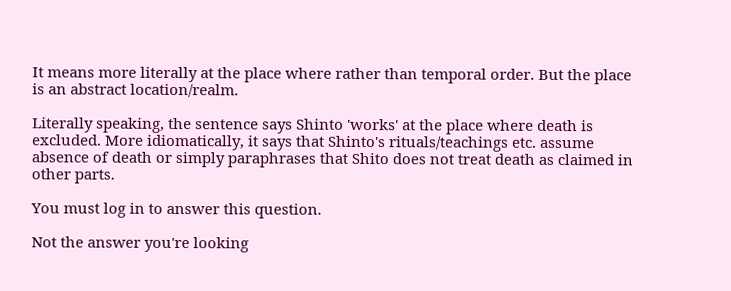It means more literally at the place where rather than temporal order. But the place is an abstract location/realm.

Literally speaking, the sentence says Shinto 'works' at the place where death is excluded. More idiomatically, it says that Shinto's rituals/teachings etc. assume absence of death or simply paraphrases that Shito does not treat death as claimed in other parts.

You must log in to answer this question.

Not the answer you're looking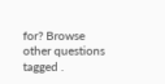for? Browse other questions tagged .